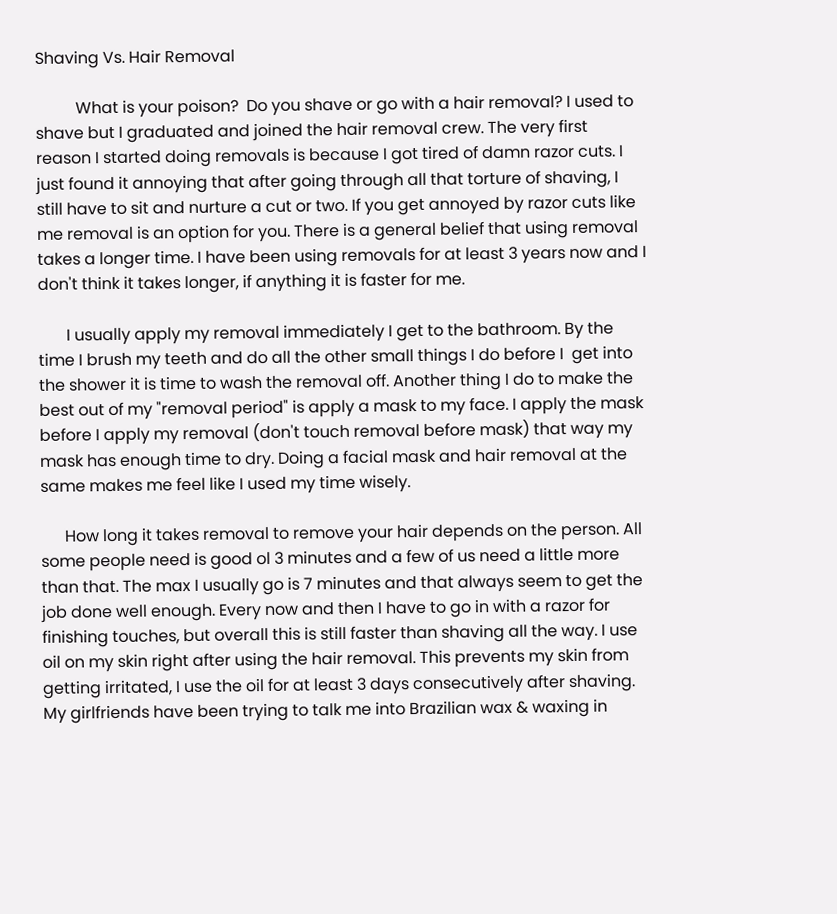Shaving Vs. Hair Removal

          What is your poison?  Do you shave or go with a hair removal? I used to shave but I graduated and joined the hair removal crew. The very first reason I started doing removals is because I got tired of damn razor cuts. I just found it annoying that after going through all that torture of shaving, I still have to sit and nurture a cut or two. If you get annoyed by razor cuts like me removal is an option for you. There is a general belief that using removal takes a longer time. I have been using removals for at least 3 years now and I don't think it takes longer, if anything it is faster for me.

       I usually apply my removal immediately I get to the bathroom. By the time I brush my teeth and do all the other small things I do before I  get into the shower it is time to wash the removal off. Another thing I do to make the best out of my "removal period" is apply a mask to my face. I apply the mask before I apply my removal (don't touch removal before mask) that way my mask has enough time to dry. Doing a facial mask and hair removal at the same makes me feel like I used my time wisely.

      How long it takes removal to remove your hair depends on the person. All some people need is good ol 3 minutes and a few of us need a little more than that. The max I usually go is 7 minutes and that always seem to get the job done well enough. Every now and then I have to go in with a razor for finishing touches, but overall this is still faster than shaving all the way. I use oil on my skin right after using the hair removal. This prevents my skin from getting irritated, I use the oil for at least 3 days consecutively after shaving. My girlfriends have been trying to talk me into Brazilian wax & waxing in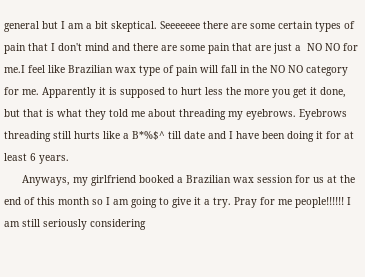general but I am a bit skeptical. Seeeeeee there are some certain types of pain that I don't mind and there are some pain that are just a  NO NO for me.I feel like Brazilian wax type of pain will fall in the NO NO category for me. Apparently it is supposed to hurt less the more you get it done, but that is what they told me about threading my eyebrows. Eyebrows threading still hurts like a B*%$^ till date and I have been doing it for at least 6 years.
      Anyways, my girlfriend booked a Brazilian wax session for us at the end of this month so I am going to give it a try. Pray for me people!!!!!! I am still seriously considering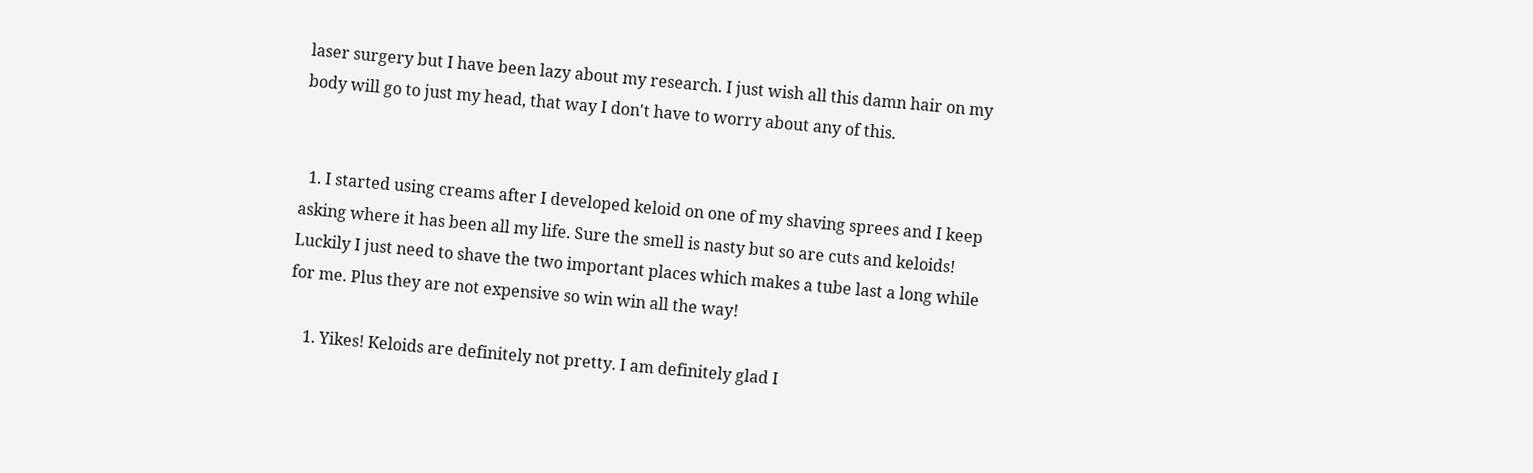laser surgery but I have been lazy about my research. I just wish all this damn hair on my body will go to just my head, that way I don't have to worry about any of this.


  1. I started using creams after I developed keloid on one of my shaving sprees and I keep asking where it has been all my life. Sure the smell is nasty but so are cuts and keloids! Luckily I just need to shave the two important places which makes a tube last a long while for me. Plus they are not expensive so win win all the way!

    1. Yikes! Keloids are definitely not pretty. I am definitely glad I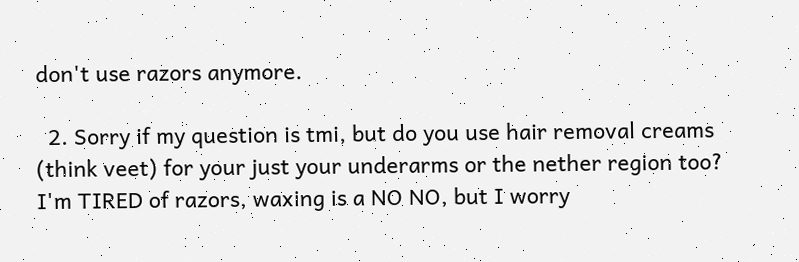don't use razors anymore.

  2. Sorry if my question is tmi, but do you use hair removal creams (think veet) for your just your underarms or the nether region too? I'm TIRED of razors, waxing is a NO NO, but I worry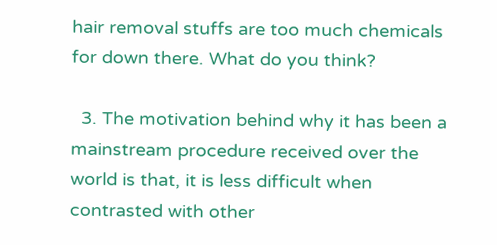hair removal stuffs are too much chemicals for down there. What do you think?

  3. The motivation behind why it has been a mainstream procedure received over the world is that, it is less difficult when contrasted with other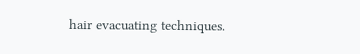hair evacuating techniques.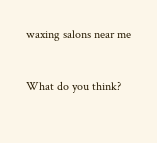waxing salons near me


What do you think?